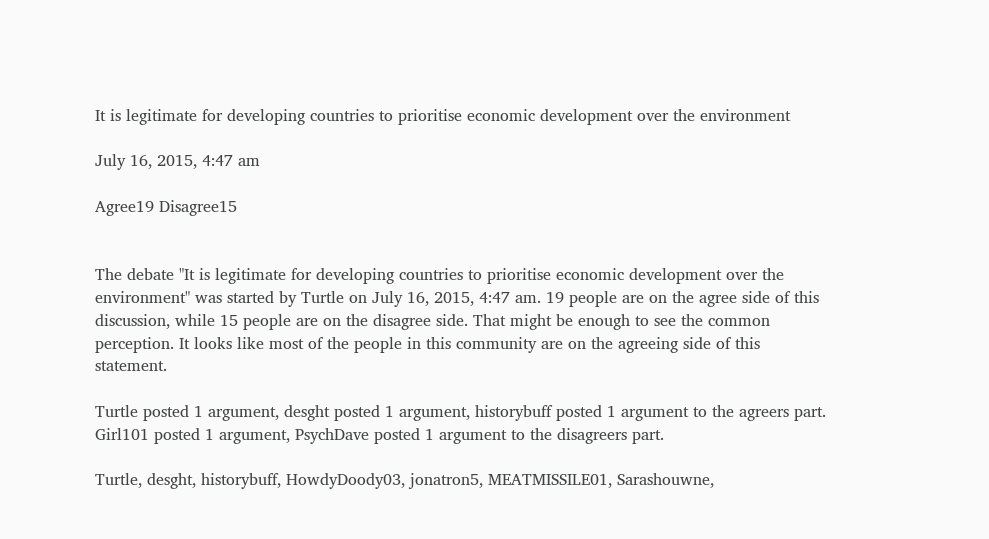It is legitimate for developing countries to prioritise economic development over the environment

July 16, 2015, 4:47 am

Agree19 Disagree15


The debate "It is legitimate for developing countries to prioritise economic development over the environment" was started by Turtle on July 16, 2015, 4:47 am. 19 people are on the agree side of this discussion, while 15 people are on the disagree side. That might be enough to see the common perception. It looks like most of the people in this community are on the agreeing side of this statement.

Turtle posted 1 argument, desght posted 1 argument, historybuff posted 1 argument to the agreers part.
Girl101 posted 1 argument, PsychDave posted 1 argument to the disagreers part.

Turtle, desght, historybuff, HowdyDoody03, jonatron5, MEATMISSILE01, Sarashouwne,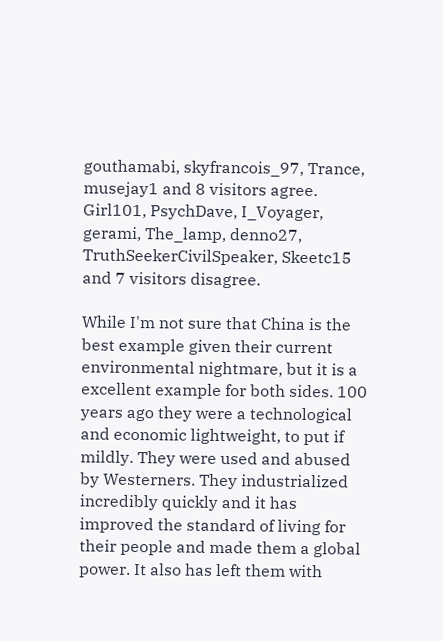gouthamabi, skyfrancois_97, Trance, musejay1 and 8 visitors agree.
Girl101, PsychDave, I_Voyager, gerami, The_lamp, denno27, TruthSeekerCivilSpeaker, Skeetc15 and 7 visitors disagree.

While I'm not sure that China is the best example given their current environmental nightmare, but it is a excellent example for both sides. 100 years ago they were a technological and economic lightweight, to put if mildly. They were used and abused by Westerners. They industrialized incredibly quickly and it has improved the standard of living for their people and made them a global power. It also has left them with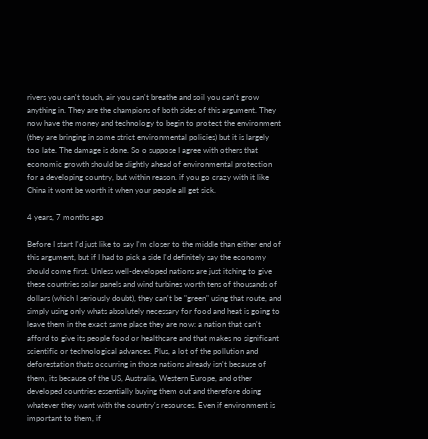rivers you can't touch, air you can't breathe and soil you can't grow anything in. They are the champions of both sides of this argument. They now have the money and technology to begin to protect the environment (they are bringing in some strict environmental policies) but it is largely too late. The damage is done. So o suppose I agree with others that economic growth should be slightly ahead of environmental protection for a developing country, but within reason. if you go crazy with it like China it wont be worth it when your people all get sick.

4 years, 7 months ago

Before I start I'd just like to say I'm closer to the middle than either end of this argument, but if I had to pick a side I'd definitely say the economy should come first. Unless well-developed nations are just itching to give these countries solar panels and wind turbines worth tens of thousands of dollars (which I seriously doubt), they can't be "green" using that route, and simply using only whats absolutely necessary for food and heat is going to leave them in the exact same place they are now: a nation that can't afford to give its people food or healthcare and that makes no significant scientific or technological advances. Plus, a lot of the pollution and deforestation thats occurring in those nations already isn't because of them, its because of the US, Australia, Western Europe, and other developed countries essentially buying them out and therefore doing whatever they want with the country's resources. Even if environment is important to them, if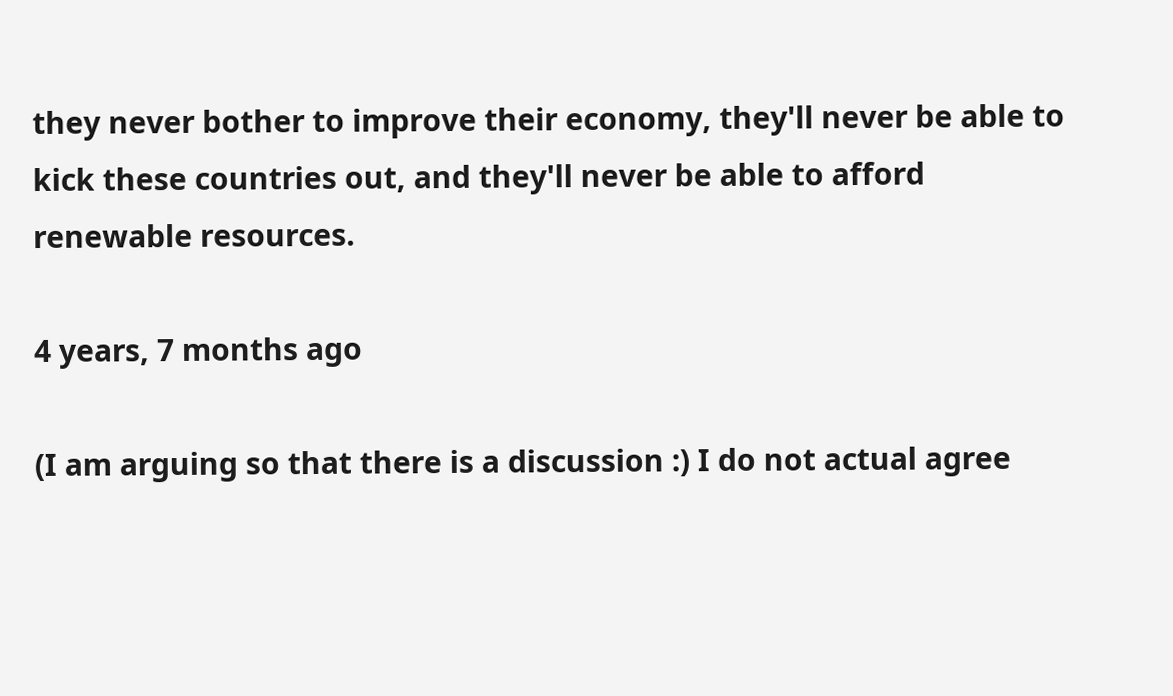they never bother to improve their economy, they'll never be able to kick these countries out, and they'll never be able to afford renewable resources.

4 years, 7 months ago

(I am arguing so that there is a discussion :) I do not actual agree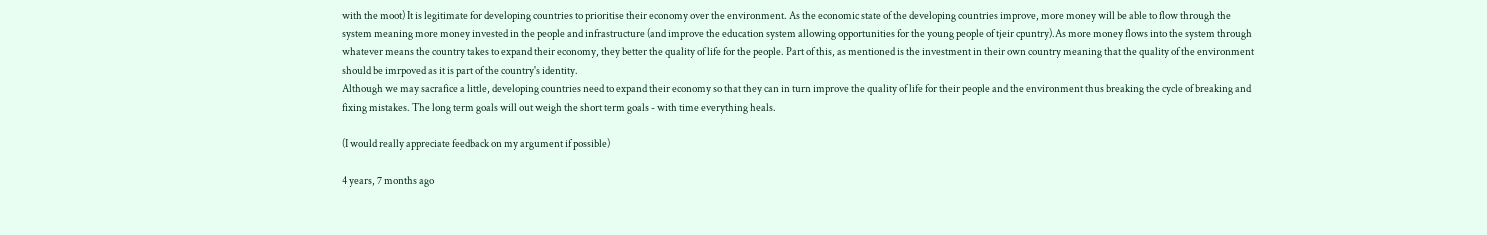with the moot) It is legitimate for developing countries to prioritise their economy over the environment. As the economic state of the developing countries improve, more money will be able to flow through the system meaning more money invested in the people and infrastructure (and improve the education system allowing opportunities for the young people of tjeir cpuntry).As more money flows into the system through whatever means the country takes to expand their economy, they better the quality of life for the people. Part of this, as mentioned is the investment in their own country meaning that the quality of the environment should be imrpoved as it is part of the country's identity.
Although we may sacrafice a little, developing countries need to expand their economy so that they can in turn improve the quality of life for their people and the environment thus breaking the cycle of breaking and fixing mistakes. The long term goals will out weigh the short term goals - with time everything heals.

(I would really appreciate feedback on my argument if possible)

4 years, 7 months ago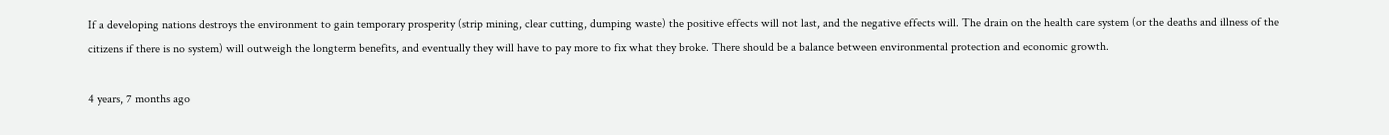If a developing nations destroys the environment to gain temporary prosperity (strip mining, clear cutting, dumping waste) the positive effects will not last, and the negative effects will. The drain on the health care system (or the deaths and illness of the citizens if there is no system) will outweigh the longterm benefits, and eventually they will have to pay more to fix what they broke. There should be a balance between environmental protection and economic growth.

4 years, 7 months ago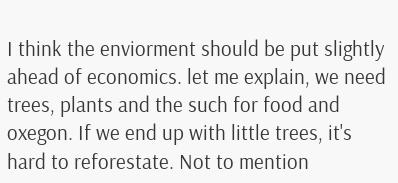I think the enviorment should be put slightly ahead of economics. let me explain, we need trees, plants and the such for food and oxegon. If we end up with little trees, it's hard to reforestate. Not to mention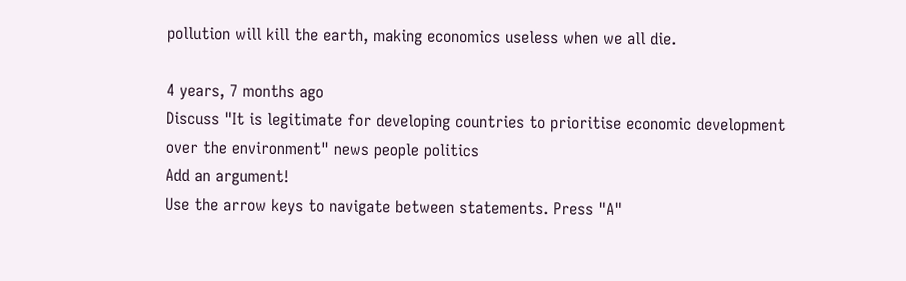pollution will kill the earth, making economics useless when we all die.

4 years, 7 months ago
Discuss "It is legitimate for developing countries to prioritise economic development over the environment" news people politics
Add an argument!
Use the arrow keys to navigate between statements. Press "A"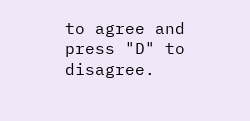to agree and press "D" to disagree.